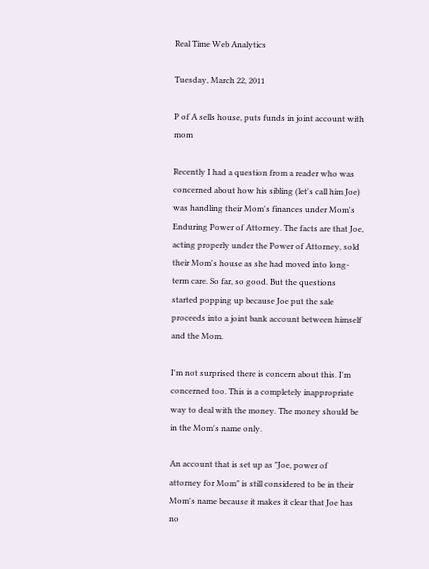Real Time Web Analytics

Tuesday, March 22, 2011

P of A sells house, puts funds in joint account with mom

Recently I had a question from a reader who was concerned about how his sibling (let's call him Joe) was handling their Mom's finances under Mom's Enduring Power of Attorney. The facts are that Joe, acting properly under the Power of Attorney, sold their Mom's house as she had moved into long-term care. So far, so good. But the questions started popping up because Joe put the sale proceeds into a joint bank account between himself and the Mom.

I'm not surprised there is concern about this. I'm concerned too. This is a completely inappropriate way to deal with the money. The money should be in the Mom's name only.

An account that is set up as "Joe, power of attorney for Mom" is still considered to be in their Mom's name because it makes it clear that Joe has no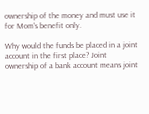ownership of the money and must use it for Mom's benefit only.

Why would the funds be placed in a joint account in the first place? Joint ownership of a bank account means joint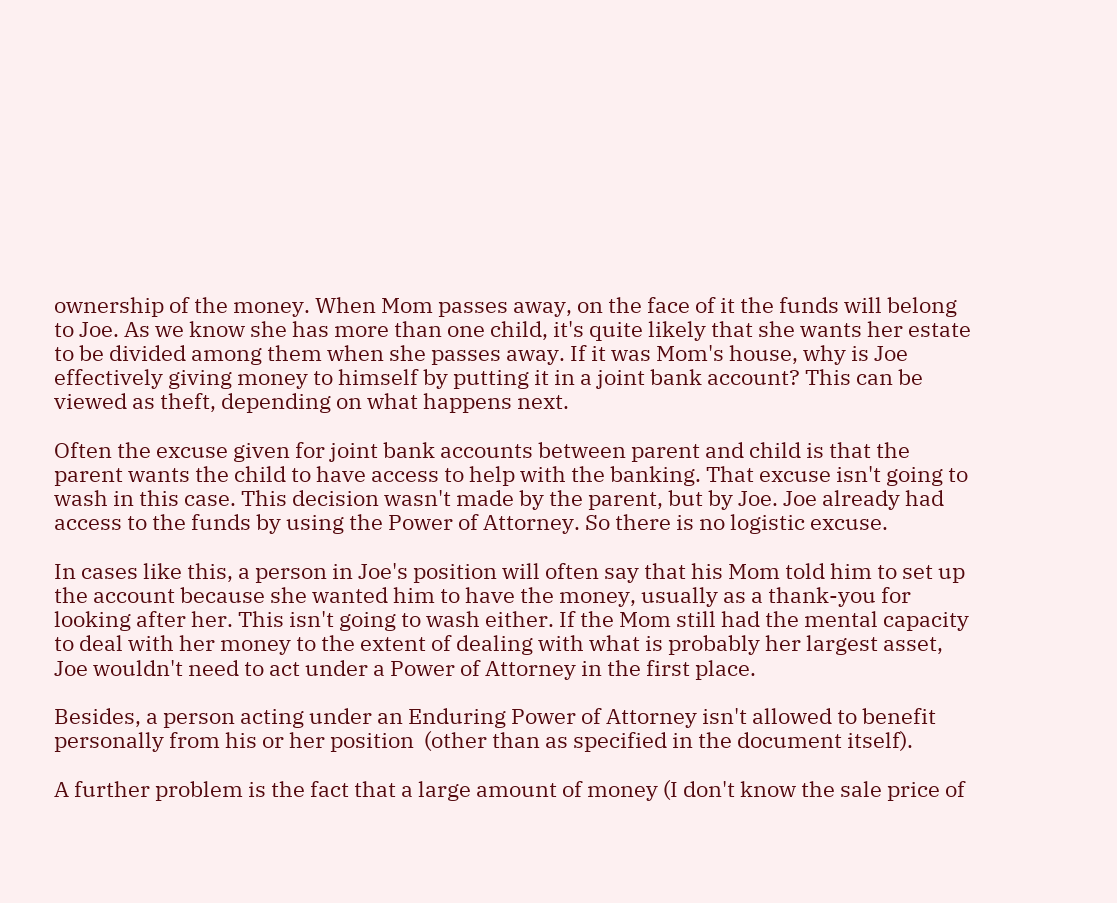ownership of the money. When Mom passes away, on the face of it the funds will belong to Joe. As we know she has more than one child, it's quite likely that she wants her estate to be divided among them when she passes away. If it was Mom's house, why is Joe effectively giving money to himself by putting it in a joint bank account? This can be viewed as theft, depending on what happens next.

Often the excuse given for joint bank accounts between parent and child is that the parent wants the child to have access to help with the banking. That excuse isn't going to wash in this case. This decision wasn't made by the parent, but by Joe. Joe already had access to the funds by using the Power of Attorney. So there is no logistic excuse.

In cases like this, a person in Joe's position will often say that his Mom told him to set up the account because she wanted him to have the money, usually as a thank-you for looking after her. This isn't going to wash either. If the Mom still had the mental capacity to deal with her money to the extent of dealing with what is probably her largest asset, Joe wouldn't need to act under a Power of Attorney in the first place.

Besides, a person acting under an Enduring Power of Attorney isn't allowed to benefit personally from his or her position  (other than as specified in the document itself).

A further problem is the fact that a large amount of money (I don't know the sale price of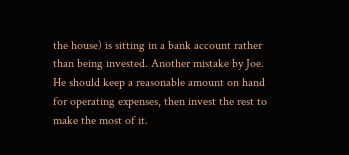the house) is sitting in a bank account rather than being invested. Another mistake by Joe. He should keep a reasonable amount on hand for operating expenses, then invest the rest to make the most of it.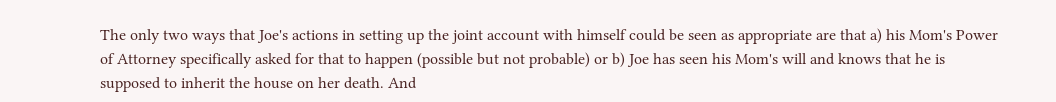The only two ways that Joe's actions in setting up the joint account with himself could be seen as appropriate are that a) his Mom's Power of Attorney specifically asked for that to happen (possible but not probable) or b) Joe has seen his Mom's will and knows that he is supposed to inherit the house on her death. And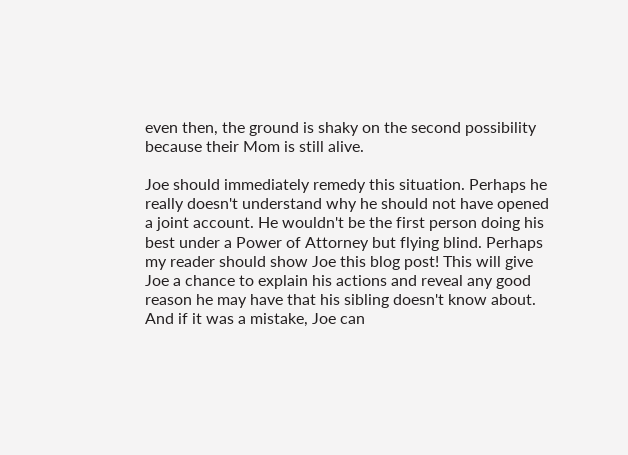even then, the ground is shaky on the second possibility because their Mom is still alive.

Joe should immediately remedy this situation. Perhaps he really doesn't understand why he should not have opened a joint account. He wouldn't be the first person doing his best under a Power of Attorney but flying blind. Perhaps my reader should show Joe this blog post! This will give Joe a chance to explain his actions and reveal any good reason he may have that his sibling doesn't know about. And if it was a mistake, Joe can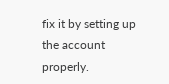fix it by setting up the account properly.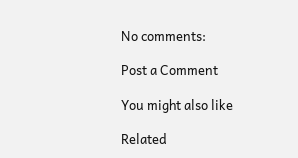No comments:

Post a Comment

You might also like

Related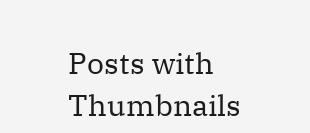Posts with Thumbnails